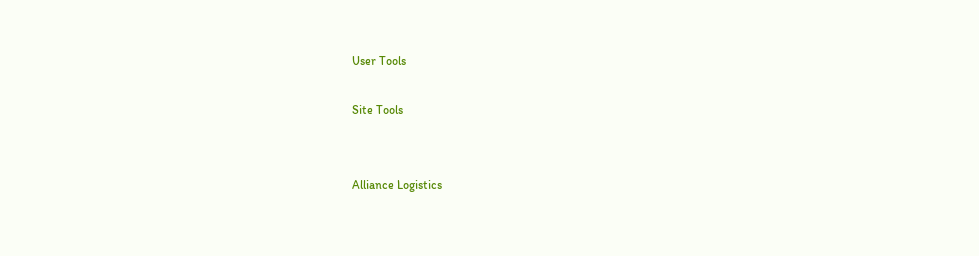User Tools

Site Tools


Alliance Logistics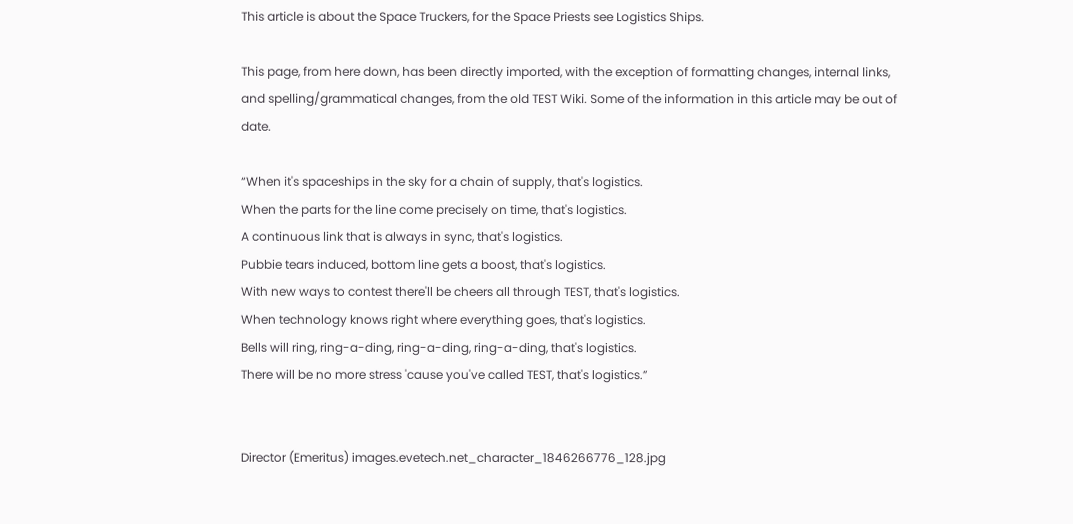This article is about the Space Truckers, for the Space Priests see Logistics Ships.

This page, from here down, has been directly imported, with the exception of formatting changes, internal links, and spelling/grammatical changes, from the old TEST Wiki. Some of the information in this article may be out of date.

“When it's spaceships in the sky for a chain of supply, that's logistics.
When the parts for the line come precisely on time, that's logistics.
A continuous link that is always in sync, that's logistics.
Pubbie tears induced, bottom line gets a boost, that's logistics.
With new ways to contest there'll be cheers all through TEST, that's logistics.
When technology knows right where everything goes, that's logistics.
Bells will ring, ring-a-ding, ring-a-ding, ring-a-ding, that's logistics.
There will be no more stress 'cause you've called TEST, that's logistics.”


Director (Emeritus) images.evetech.net_character_1846266776_128.jpg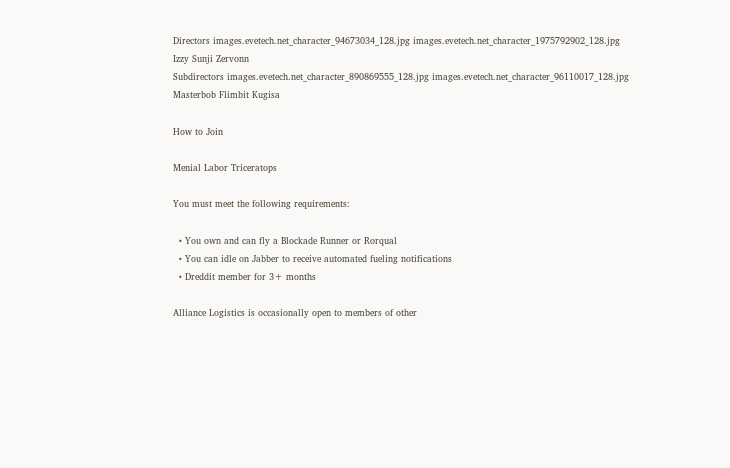Directors images.evetech.net_character_94673034_128.jpg images.evetech.net_character_1975792902_128.jpg
Izzy Sunji Zervonn
Subdirectors images.evetech.net_character_890869555_128.jpg images.evetech.net_character_96110017_128.jpg
Masterbob Flimbit Kugisa

How to Join

Menial Labor Triceratops

You must meet the following requirements:

  • You own and can fly a Blockade Runner or Rorqual
  • You can idle on Jabber to receive automated fueling notifications
  • Dreddit member for 3+ months

Alliance Logistics is occasionally open to members of other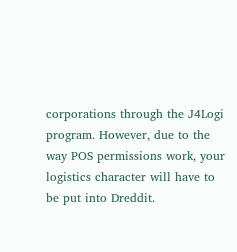corporations through the J4Logi program. However, due to the way POS permissions work, your logistics character will have to be put into Dreddit.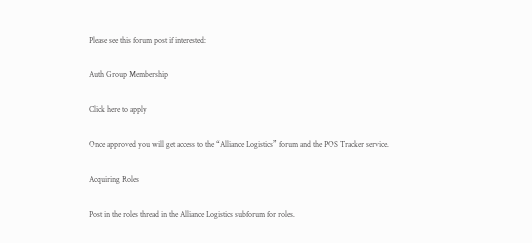Please see this forum post if interested:

Auth Group Membership

Click here to apply

Once approved you will get access to the “Alliance Logistics” forum and the POS Tracker service.

Acquiring Roles

Post in the roles thread in the Alliance Logistics subforum for roles.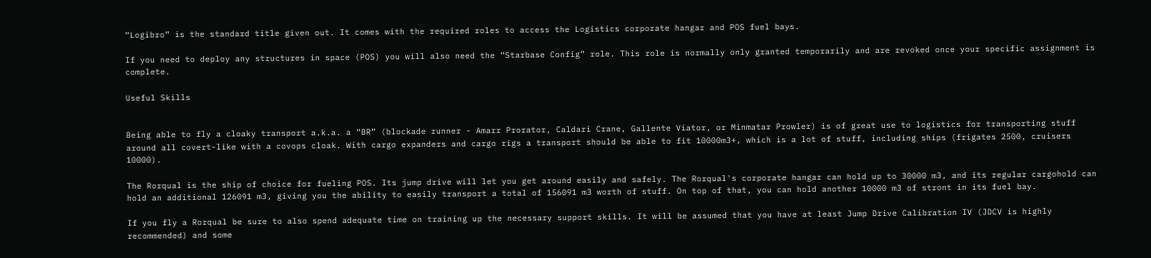“Logibro” is the standard title given out. It comes with the required roles to access the Logistics corporate hangar and POS fuel bays.

If you need to deploy any structures in space (POS) you will also need the “Starbase Config” role. This role is normally only granted temporarily and are revoked once your specific assignment is complete.

Useful Skills


Being able to fly a cloaky transport a.k.a. a “BR” (blockade runner - Amarr Prorator, Caldari Crane, Gallente Viator, or Minmatar Prowler) is of great use to logistics for transporting stuff around all covert-like with a covops cloak. With cargo expanders and cargo rigs a transport should be able to fit 10000m3+, which is a lot of stuff, including ships (frigates 2500, cruisers 10000).

The Rorqual is the ship of choice for fueling POS. Its jump drive will let you get around easily and safely. The Rorqual's corporate hangar can hold up to 30000 m3, and its regular cargohold can hold an additional 126091 m3, giving you the ability to easily transport a total of 156091 m3 worth of stuff. On top of that, you can hold another 10000 m3 of stront in its fuel bay.

If you fly a Rorqual be sure to also spend adequate time on training up the necessary support skills. It will be assumed that you have at least Jump Drive Calibration IV (JDCV is highly recommended) and some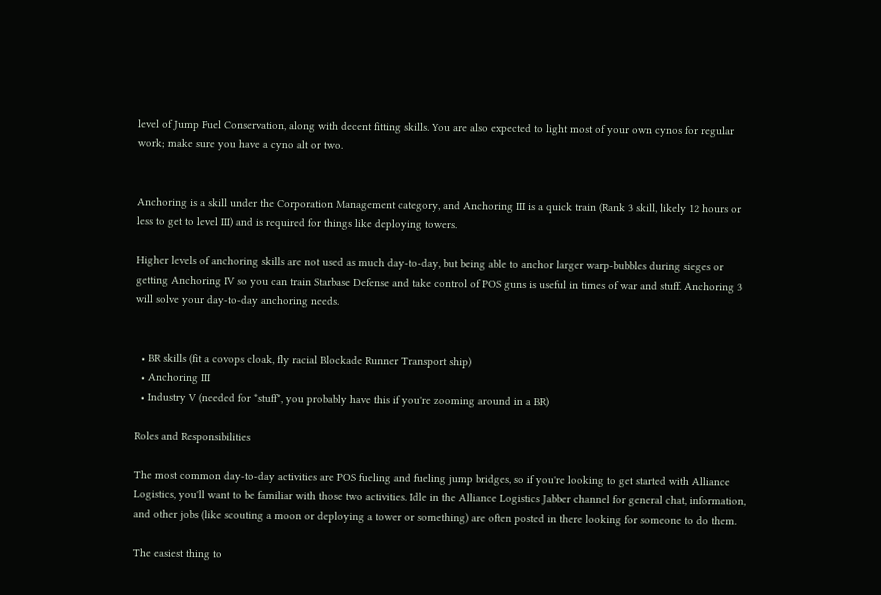level of Jump Fuel Conservation, along with decent fitting skills. You are also expected to light most of your own cynos for regular work; make sure you have a cyno alt or two.


Anchoring is a skill under the Corporation Management category, and Anchoring III is a quick train (Rank 3 skill, likely 12 hours or less to get to level III) and is required for things like deploying towers.

Higher levels of anchoring skills are not used as much day-to-day, but being able to anchor larger warp-bubbles during sieges or getting Anchoring IV so you can train Starbase Defense and take control of POS guns is useful in times of war and stuff. Anchoring 3 will solve your day-to-day anchoring needs.


  • BR skills (fit a covops cloak, fly racial Blockade Runner Transport ship)
  • Anchoring III
  • Industry V (needed for *stuff*, you probably have this if you're zooming around in a BR)

Roles and Responsibilities

The most common day-to-day activities are POS fueling and fueling jump bridges, so if you're looking to get started with Alliance Logistics, you'll want to be familiar with those two activities. Idle in the Alliance Logistics Jabber channel for general chat, information, and other jobs (like scouting a moon or deploying a tower or something) are often posted in there looking for someone to do them.

The easiest thing to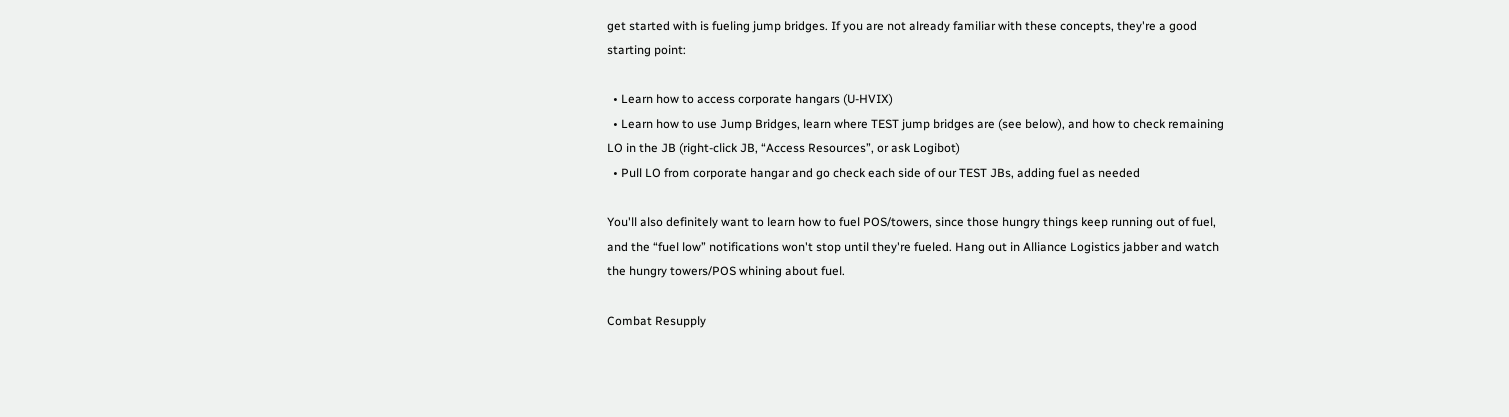get started with is fueling jump bridges. If you are not already familiar with these concepts, they're a good starting point:

  • Learn how to access corporate hangars (U-HVIX)
  • Learn how to use Jump Bridges, learn where TEST jump bridges are (see below), and how to check remaining LO in the JB (right-click JB, “Access Resources”, or ask Logibot)
  • Pull LO from corporate hangar and go check each side of our TEST JBs, adding fuel as needed

You'll also definitely want to learn how to fuel POS/towers, since those hungry things keep running out of fuel, and the “fuel low” notifications won't stop until they're fueled. Hang out in Alliance Logistics jabber and watch the hungry towers/POS whining about fuel.

Combat Resupply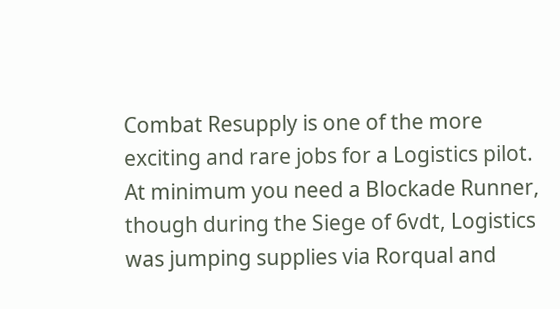Combat Resupply is one of the more exciting and rare jobs for a Logistics pilot. At minimum you need a Blockade Runner, though during the Siege of 6vdt, Logistics was jumping supplies via Rorqual and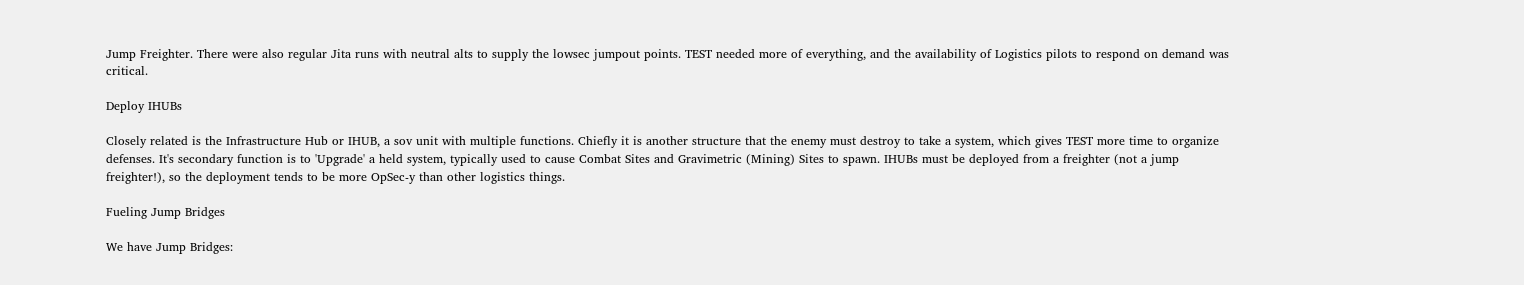Jump Freighter. There were also regular Jita runs with neutral alts to supply the lowsec jumpout points. TEST needed more of everything, and the availability of Logistics pilots to respond on demand was critical.

Deploy IHUBs

Closely related is the Infrastructure Hub or IHUB, a sov unit with multiple functions. Chiefly it is another structure that the enemy must destroy to take a system, which gives TEST more time to organize defenses. It's secondary function is to 'Upgrade' a held system, typically used to cause Combat Sites and Gravimetric (Mining) Sites to spawn. IHUBs must be deployed from a freighter (not a jump freighter!), so the deployment tends to be more OpSec-y than other logistics things.

Fueling Jump Bridges

We have Jump Bridges: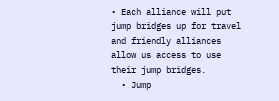• Each alliance will put jump bridges up for travel and friendly alliances allow us access to use their jump bridges.
  • Jump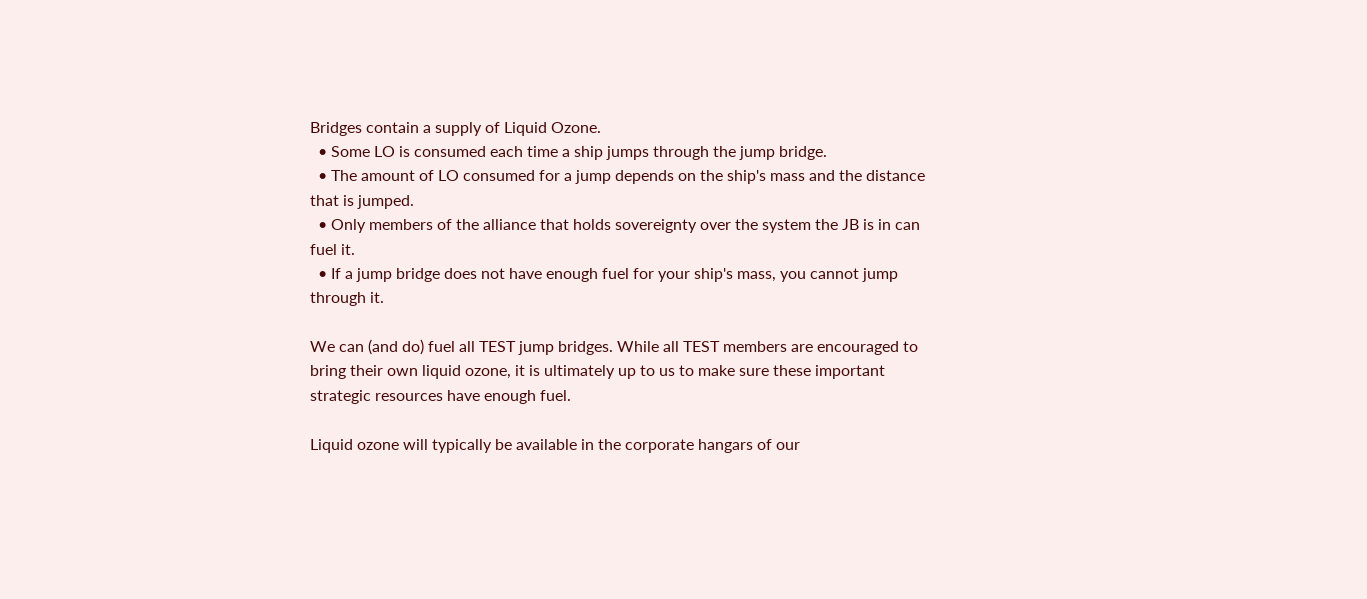Bridges contain a supply of Liquid Ozone.
  • Some LO is consumed each time a ship jumps through the jump bridge.
  • The amount of LO consumed for a jump depends on the ship's mass and the distance that is jumped.
  • Only members of the alliance that holds sovereignty over the system the JB is in can fuel it.
  • If a jump bridge does not have enough fuel for your ship's mass, you cannot jump through it.

We can (and do) fuel all TEST jump bridges. While all TEST members are encouraged to bring their own liquid ozone, it is ultimately up to us to make sure these important strategic resources have enough fuel.

Liquid ozone will typically be available in the corporate hangars of our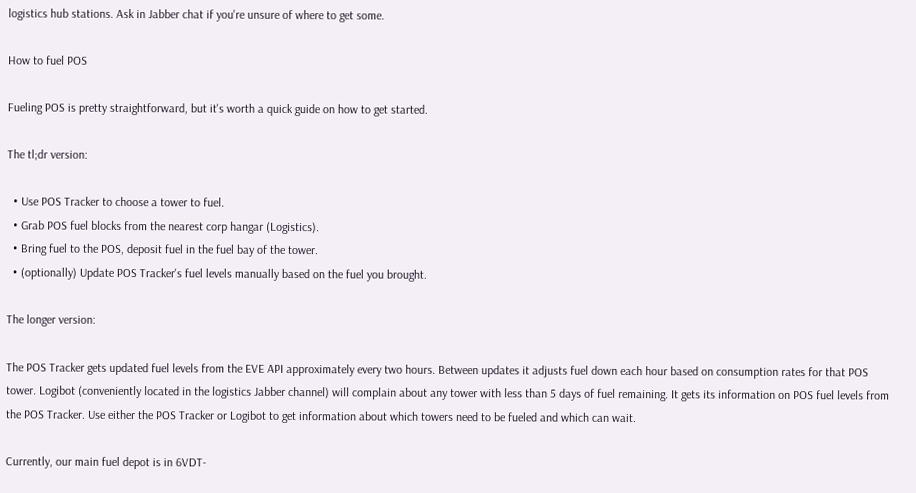logistics hub stations. Ask in Jabber chat if you're unsure of where to get some.

How to fuel POS

Fueling POS is pretty straightforward, but it's worth a quick guide on how to get started.

The tl;dr version:

  • Use POS Tracker to choose a tower to fuel.
  • Grab POS fuel blocks from the nearest corp hangar (Logistics).
  • Bring fuel to the POS, deposit fuel in the fuel bay of the tower.
  • (optionally) Update POS Tracker's fuel levels manually based on the fuel you brought.

The longer version:

The POS Tracker gets updated fuel levels from the EVE API approximately every two hours. Between updates it adjusts fuel down each hour based on consumption rates for that POS tower. Logibot (conveniently located in the logistics Jabber channel) will complain about any tower with less than 5 days of fuel remaining. It gets its information on POS fuel levels from the POS Tracker. Use either the POS Tracker or Logibot to get information about which towers need to be fueled and which can wait.

Currently, our main fuel depot is in 6VDT-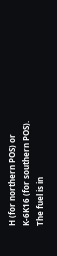H (for northern POS) or K-6K16 (for southern POS). The fuel is in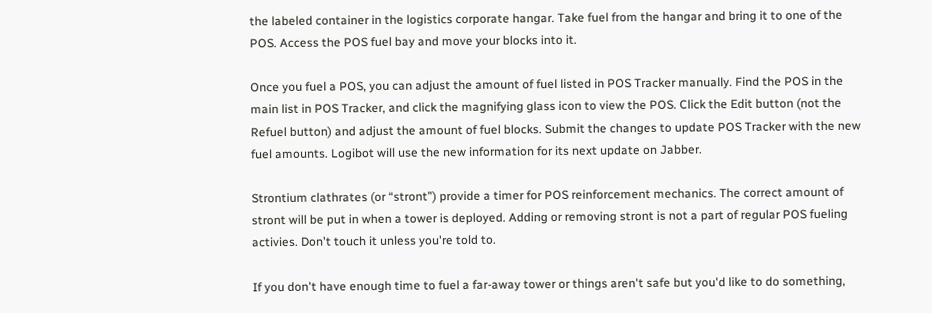the labeled container in the logistics corporate hangar. Take fuel from the hangar and bring it to one of the POS. Access the POS fuel bay and move your blocks into it.

Once you fuel a POS, you can adjust the amount of fuel listed in POS Tracker manually. Find the POS in the main list in POS Tracker, and click the magnifying glass icon to view the POS. Click the Edit button (not the Refuel button) and adjust the amount of fuel blocks. Submit the changes to update POS Tracker with the new fuel amounts. Logibot will use the new information for its next update on Jabber.

Strontium clathrates (or “stront”) provide a timer for POS reinforcement mechanics. The correct amount of stront will be put in when a tower is deployed. Adding or removing stront is not a part of regular POS fueling activies. Don't touch it unless you're told to.

If you don't have enough time to fuel a far-away tower or things aren't safe but you'd like to do something,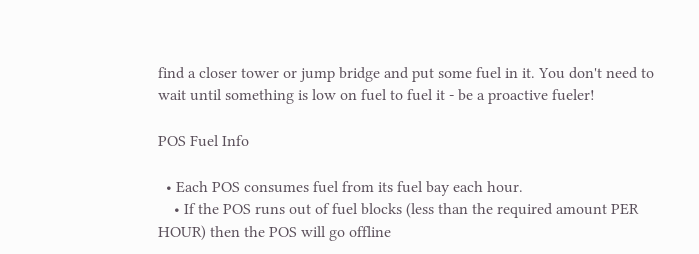find a closer tower or jump bridge and put some fuel in it. You don't need to wait until something is low on fuel to fuel it - be a proactive fueler!

POS Fuel Info

  • Each POS consumes fuel from its fuel bay each hour.
    • If the POS runs out of fuel blocks (less than the required amount PER HOUR) then the POS will go offline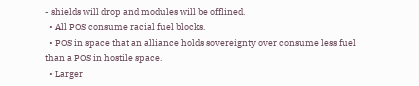- shields will drop and modules will be offlined.
  • All POS consume racial fuel blocks.
  • POS in space that an alliance holds sovereignty over consume less fuel than a POS in hostile space.
  • Larger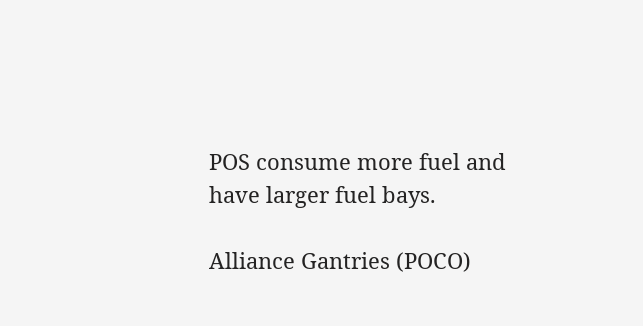POS consume more fuel and have larger fuel bays.

Alliance Gantries (POCO)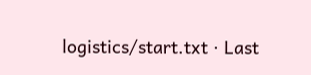logistics/start.txt · Last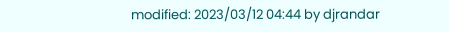modified: 2023/03/12 04:44 by djrandar